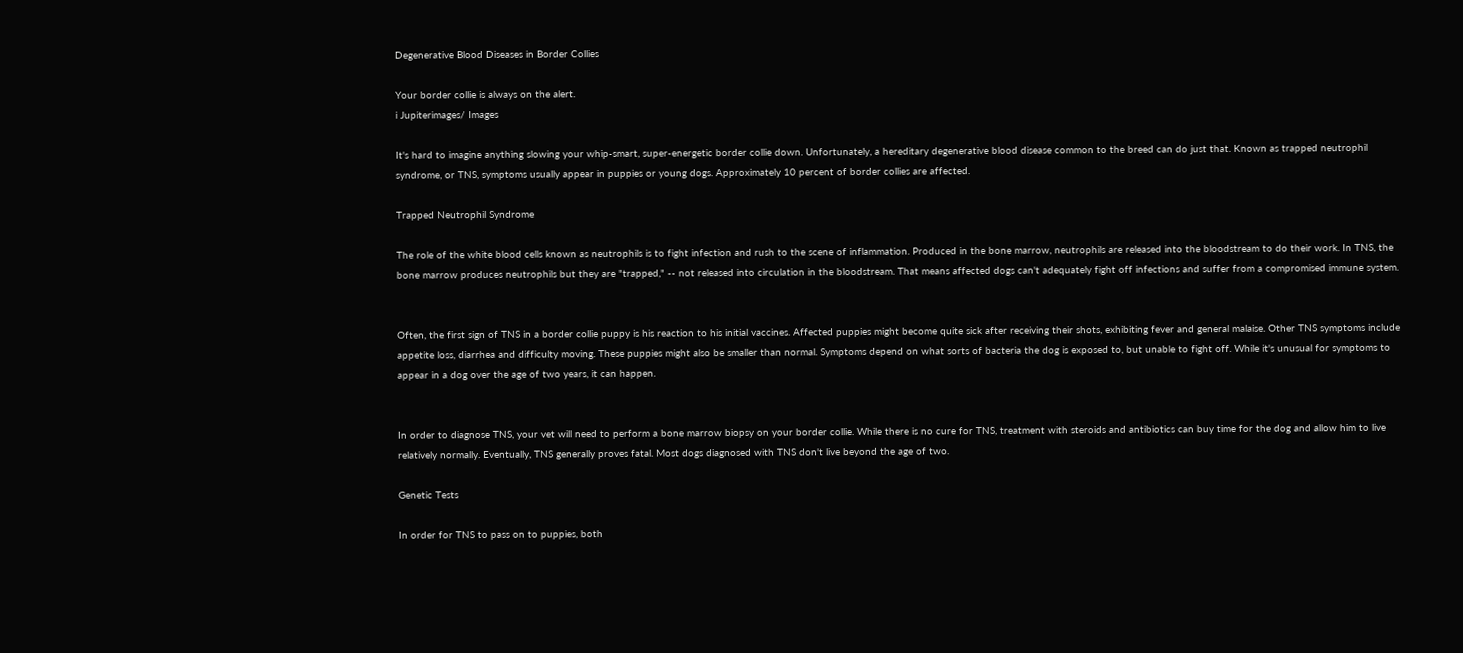Degenerative Blood Diseases in Border Collies

Your border collie is always on the alert.
i Jupiterimages/ Images

It's hard to imagine anything slowing your whip-smart, super-energetic border collie down. Unfortunately, a hereditary degenerative blood disease common to the breed can do just that. Known as trapped neutrophil syndrome, or TNS, symptoms usually appear in puppies or young dogs. Approximately 10 percent of border collies are affected.

Trapped Neutrophil Syndrome

The role of the white blood cells known as neutrophils is to fight infection and rush to the scene of inflammation. Produced in the bone marrow, neutrophils are released into the bloodstream to do their work. In TNS, the bone marrow produces neutrophils but they are "trapped," -- not released into circulation in the bloodstream. That means affected dogs can't adequately fight off infections and suffer from a compromised immune system.


Often, the first sign of TNS in a border collie puppy is his reaction to his initial vaccines. Affected puppies might become quite sick after receiving their shots, exhibiting fever and general malaise. Other TNS symptoms include appetite loss, diarrhea and difficulty moving. These puppies might also be smaller than normal. Symptoms depend on what sorts of bacteria the dog is exposed to, but unable to fight off. While it's unusual for symptoms to appear in a dog over the age of two years, it can happen.


In order to diagnose TNS, your vet will need to perform a bone marrow biopsy on your border collie. While there is no cure for TNS, treatment with steroids and antibiotics can buy time for the dog and allow him to live relatively normally. Eventually, TNS generally proves fatal. Most dogs diagnosed with TNS don't live beyond the age of two.

Genetic Tests

In order for TNS to pass on to puppies, both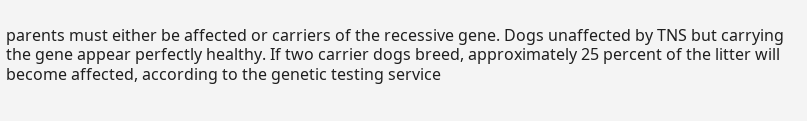parents must either be affected or carriers of the recessive gene. Dogs unaffected by TNS but carrying the gene appear perfectly healthy. If two carrier dogs breed, approximately 25 percent of the litter will become affected, according to the genetic testing service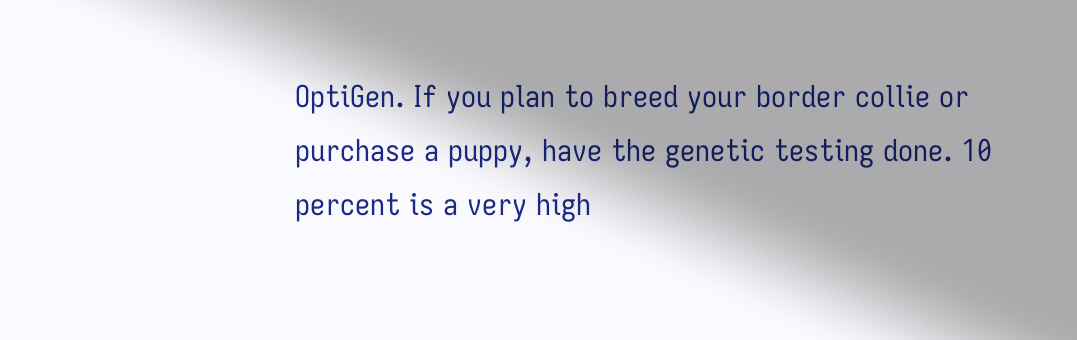OptiGen. If you plan to breed your border collie or purchase a puppy, have the genetic testing done. 10 percent is a very high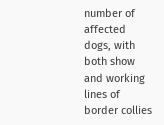number of affected dogs, with both show and working lines of border collies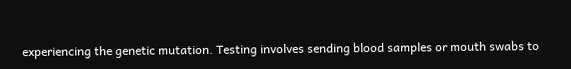experiencing the genetic mutation. Testing involves sending blood samples or mouth swabs to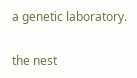a genetic laboratory.

the nest